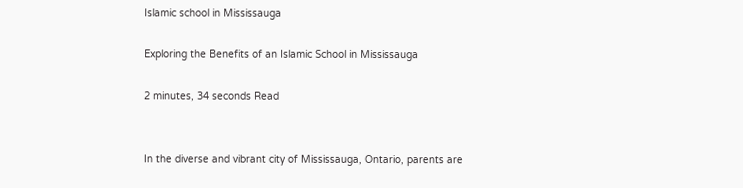Islamic school in Mississauga

Exploring the Benefits of an Islamic School in Mississauga

2 minutes, 34 seconds Read


In the diverse and vibrant city of Mississauga, Ontario, parents are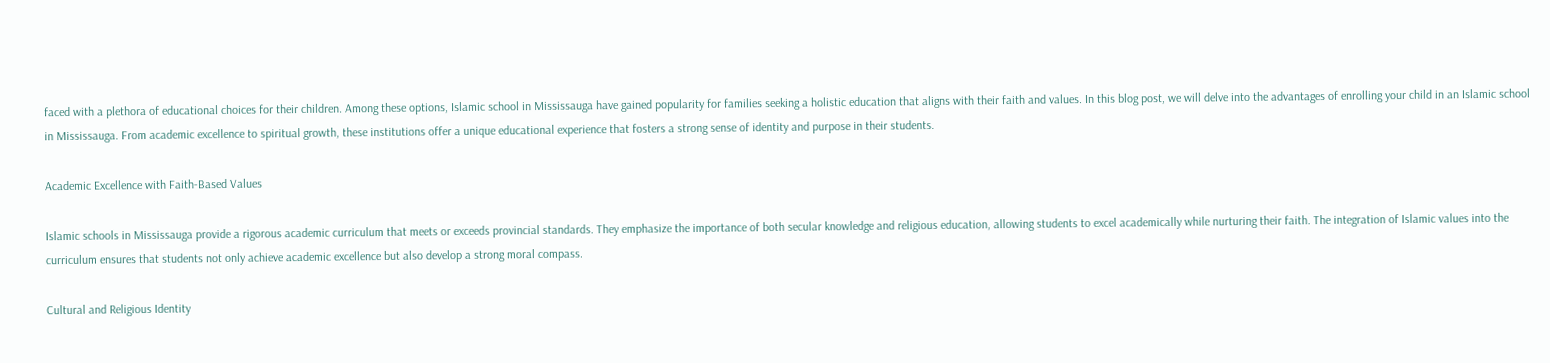faced with a plethora of educational choices for their children. Among these options, Islamic school in Mississauga have gained popularity for families seeking a holistic education that aligns with their faith and values. In this blog post, we will delve into the advantages of enrolling your child in an Islamic school in Mississauga. From academic excellence to spiritual growth, these institutions offer a unique educational experience that fosters a strong sense of identity and purpose in their students.

Academic Excellence with Faith-Based Values

Islamic schools in Mississauga provide a rigorous academic curriculum that meets or exceeds provincial standards. They emphasize the importance of both secular knowledge and religious education, allowing students to excel academically while nurturing their faith. The integration of Islamic values into the curriculum ensures that students not only achieve academic excellence but also develop a strong moral compass.

Cultural and Religious Identity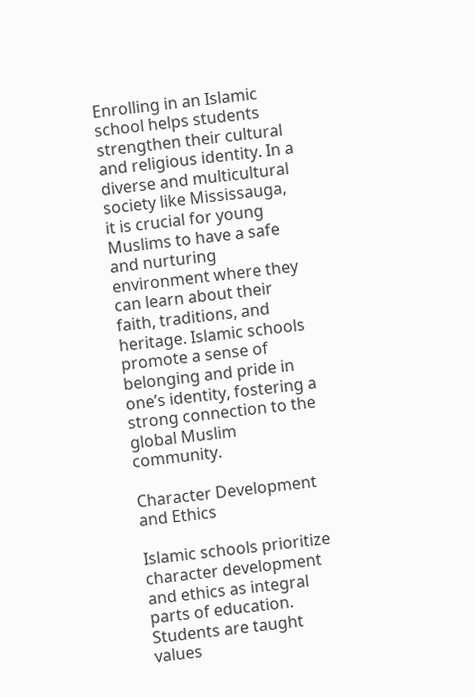Enrolling in an Islamic school helps students strengthen their cultural and religious identity. In a diverse and multicultural society like Mississauga, it is crucial for young Muslims to have a safe and nurturing environment where they can learn about their faith, traditions, and heritage. Islamic schools promote a sense of belonging and pride in one’s identity, fostering a strong connection to the global Muslim community.

Character Development and Ethics

Islamic schools prioritize character development and ethics as integral parts of education. Students are taught values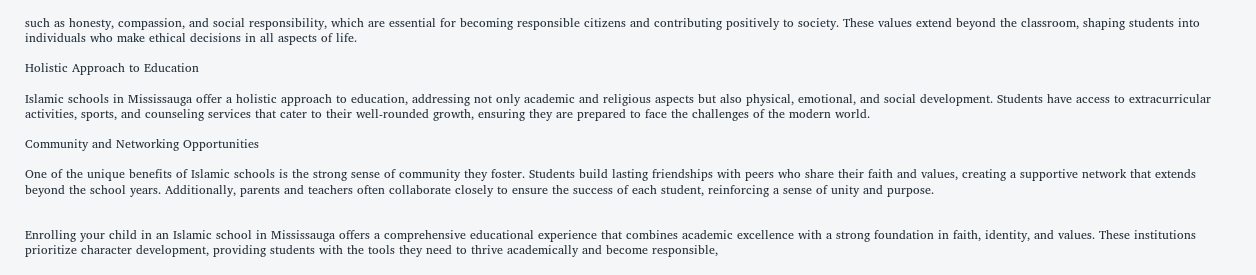such as honesty, compassion, and social responsibility, which are essential for becoming responsible citizens and contributing positively to society. These values extend beyond the classroom, shaping students into individuals who make ethical decisions in all aspects of life.

Holistic Approach to Education

Islamic schools in Mississauga offer a holistic approach to education, addressing not only academic and religious aspects but also physical, emotional, and social development. Students have access to extracurricular activities, sports, and counseling services that cater to their well-rounded growth, ensuring they are prepared to face the challenges of the modern world.

Community and Networking Opportunities

One of the unique benefits of Islamic schools is the strong sense of community they foster. Students build lasting friendships with peers who share their faith and values, creating a supportive network that extends beyond the school years. Additionally, parents and teachers often collaborate closely to ensure the success of each student, reinforcing a sense of unity and purpose.


Enrolling your child in an Islamic school in Mississauga offers a comprehensive educational experience that combines academic excellence with a strong foundation in faith, identity, and values. These institutions prioritize character development, providing students with the tools they need to thrive academically and become responsible,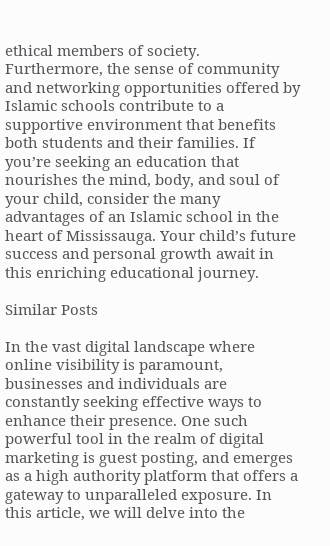ethical members of society. Furthermore, the sense of community and networking opportunities offered by Islamic schools contribute to a supportive environment that benefits both students and their families. If you’re seeking an education that nourishes the mind, body, and soul of your child, consider the many advantages of an Islamic school in the heart of Mississauga. Your child’s future success and personal growth await in this enriching educational journey.

Similar Posts

In the vast digital landscape where online visibility is paramount, businesses and individuals are constantly seeking effective ways to enhance their presence. One such powerful tool in the realm of digital marketing is guest posting, and emerges as a high authority platform that offers a gateway to unparalleled exposure. In this article, we will delve into the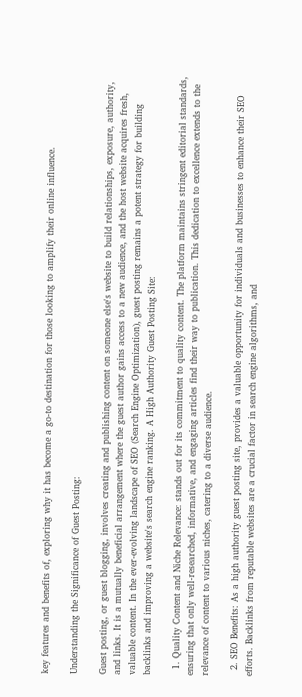key features and benefits of, exploring why it has become a go-to destination for those looking to amplify their online influence.

Understanding the Significance of Guest Posting:

Guest posting, or guest blogging, involves creating and publishing content on someone else's website to build relationships, exposure, authority, and links. It is a mutually beneficial arrangement where the guest author gains access to a new audience, and the host website acquires fresh, valuable content. In the ever-evolving landscape of SEO (Search Engine Optimization), guest posting remains a potent strategy for building backlinks and improving a website's search engine ranking. A High Authority Guest Posting Site:

  1. Quality Content and Niche Relevance: stands out for its commitment to quality content. The platform maintains stringent editorial standards, ensuring that only well-researched, informative, and engaging articles find their way to publication. This dedication to excellence extends to the relevance of content to various niches, catering to a diverse audience.

  2. SEO Benefits: As a high authority guest posting site, provides a valuable opportunity for individuals and businesses to enhance their SEO efforts. Backlinks from reputable websites are a crucial factor in search engine algorithms, and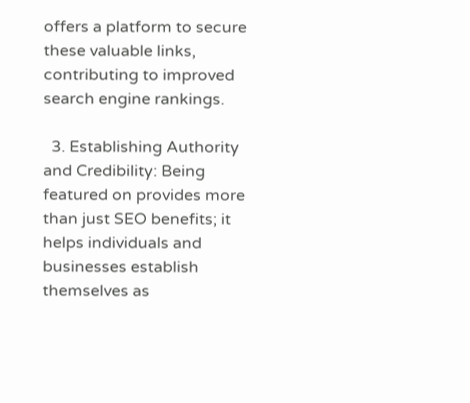offers a platform to secure these valuable links, contributing to improved search engine rankings.

  3. Establishing Authority and Credibility: Being featured on provides more than just SEO benefits; it helps individuals and businesses establish themselves as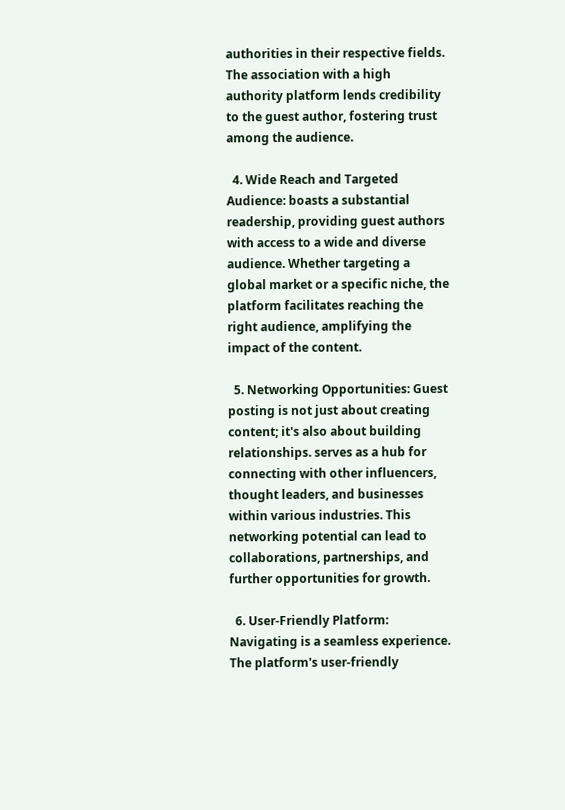authorities in their respective fields. The association with a high authority platform lends credibility to the guest author, fostering trust among the audience.

  4. Wide Reach and Targeted Audience: boasts a substantial readership, providing guest authors with access to a wide and diverse audience. Whether targeting a global market or a specific niche, the platform facilitates reaching the right audience, amplifying the impact of the content.

  5. Networking Opportunities: Guest posting is not just about creating content; it's also about building relationships. serves as a hub for connecting with other influencers, thought leaders, and businesses within various industries. This networking potential can lead to collaborations, partnerships, and further opportunities for growth.

  6. User-Friendly Platform: Navigating is a seamless experience. The platform's user-friendly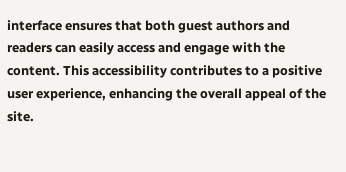interface ensures that both guest authors and readers can easily access and engage with the content. This accessibility contributes to a positive user experience, enhancing the overall appeal of the site.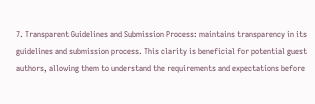7. Transparent Guidelines and Submission Process: maintains transparency in its guidelines and submission process. This clarity is beneficial for potential guest authors, allowing them to understand the requirements and expectations before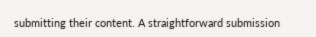submitting their content. A straightforward submission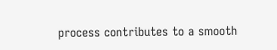process contributes to a smooth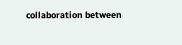collaboration between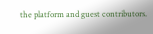the platform and guest contributors.